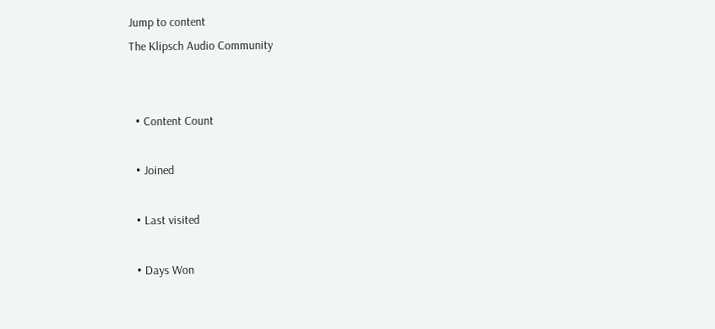Jump to content
The Klipsch Audio Community


  • Content Count

  • Joined

  • Last visited

  • Days Won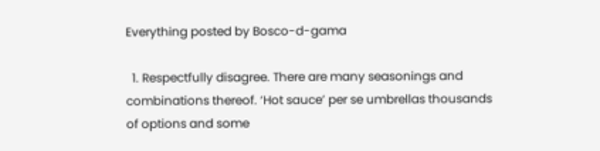Everything posted by Bosco-d-gama

  1. Respectfully disagree. There are many seasonings and combinations thereof. ‘Hot sauce’ per se umbrellas thousands of options and some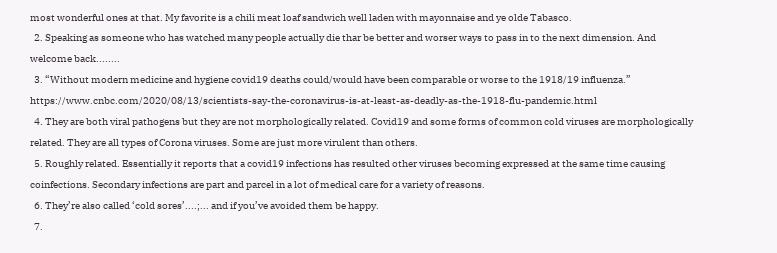most wonderful ones at that. My favorite is a chili meat loaf sandwich well laden with mayonnaise and ye olde Tabasco.
  2. Speaking as someone who has watched many people actually die thar be better and worser ways to pass in to the next dimension. And welcome back........
  3. “Without modern medicine and hygiene covid19 deaths could/would have been comparable or worse to the 1918/19 influenza.” https://www.cnbc.com/2020/08/13/scientists-say-the-coronavirus-is-at-least-as-deadly-as-the-1918-flu-pandemic.html
  4. They are both viral pathogens but they are not morphologically related. Covid19 and some forms of common cold viruses are morphologically related. They are all types of Corona viruses. Some are just more virulent than others.
  5. Roughly related. Essentially it reports that a covid19 infections has resulted other viruses becoming expressed at the same time causing coinfections. Secondary infections are part and parcel in a lot of medical care for a variety of reasons.
  6. They’re also called ‘cold sores’....;... and if you’ve avoided them be happy.
  7.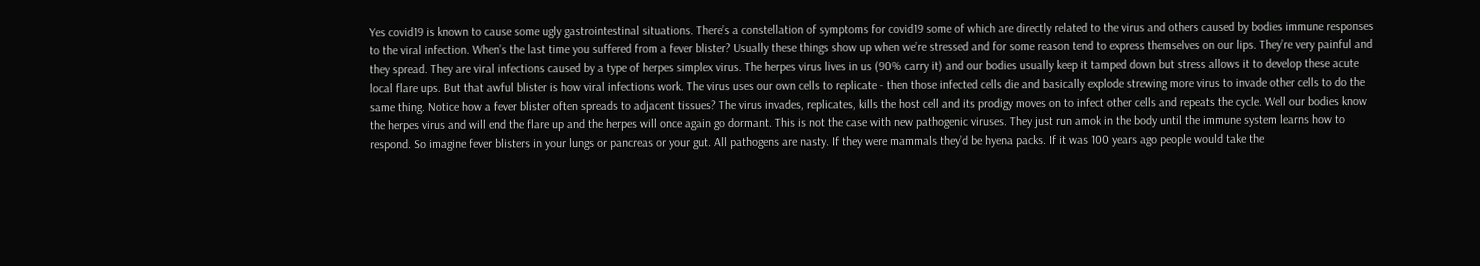Yes covid19 is known to cause some ugly gastrointestinal situations. There’s a constellation of symptoms for covid19 some of which are directly related to the virus and others caused by bodies immune responses to the viral infection. When’s the last time you suffered from a fever blister? Usually these things show up when we’re stressed and for some reason tend to express themselves on our lips. They’re very painful and they spread. They are viral infections caused by a type of herpes simplex virus. The herpes virus lives in us (90% carry it) and our bodies usually keep it tamped down but stress allows it to develop these acute local flare ups. But that awful blister is how viral infections work. The virus uses our own cells to replicate - then those infected cells die and basically explode strewing more virus to invade other cells to do the same thing. Notice how a fever blister often spreads to adjacent tissues? The virus invades, replicates, kills the host cell and its prodigy moves on to infect other cells and repeats the cycle. Well our bodies know the herpes virus and will end the flare up and the herpes will once again go dormant. This is not the case with new pathogenic viruses. They just run amok in the body until the immune system learns how to respond. So imagine fever blisters in your lungs or pancreas or your gut. All pathogens are nasty. If they were mammals they’d be hyena packs. If it was 100 years ago people would take the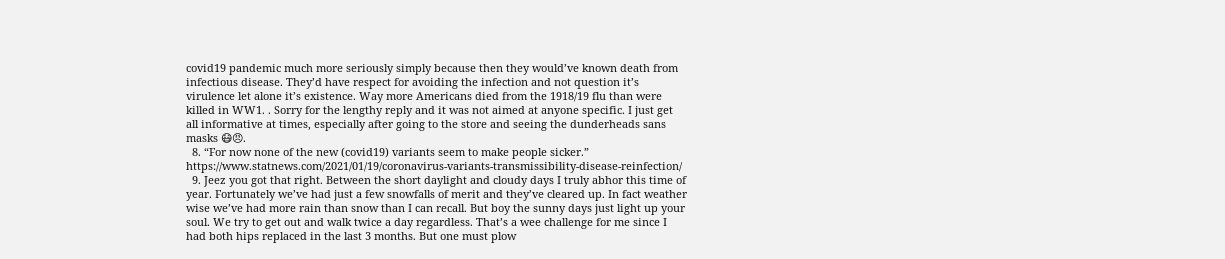covid19 pandemic much more seriously simply because then they would’ve known death from infectious disease. They’d have respect for avoiding the infection and not question it’s virulence let alone it’s existence. Way more Americans died from the 1918/19 flu than were killed in WW1. . Sorry for the lengthy reply and it was not aimed at anyone specific. I just get all informative at times, especially after going to the store and seeing the dunderheads sans masks 😷😠.
  8. “For now none of the new (covid19) variants seem to make people sicker.” https://www.statnews.com/2021/01/19/coronavirus-variants-transmissibility-disease-reinfection/
  9. Jeez you got that right. Between the short daylight and cloudy days I truly abhor this time of year. Fortunately we’ve had just a few snowfalls of merit and they’ve cleared up. In fact weather wise we’ve had more rain than snow than I can recall. But boy the sunny days just light up your soul. We try to get out and walk twice a day regardless. That’s a wee challenge for me since I had both hips replaced in the last 3 months. But one must plow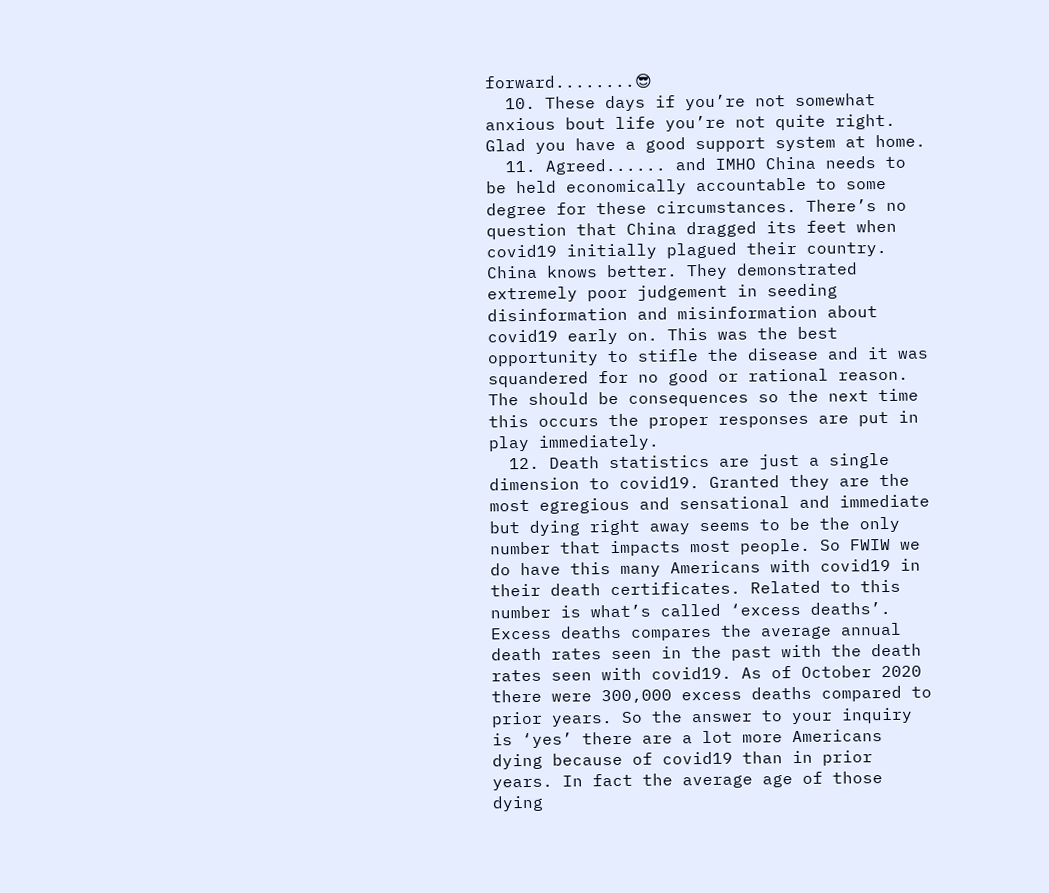forward........😎
  10. These days if you’re not somewhat anxious bout life you’re not quite right. Glad you have a good support system at home.
  11. Agreed...... and IMHO China needs to be held economically accountable to some degree for these circumstances. There’s no question that China dragged its feet when covid19 initially plagued their country. China knows better. They demonstrated extremely poor judgement in seeding disinformation and misinformation about covid19 early on. This was the best opportunity to stifle the disease and it was squandered for no good or rational reason. The should be consequences so the next time this occurs the proper responses are put in play immediately.
  12. Death statistics are just a single dimension to covid19. Granted they are the most egregious and sensational and immediate but dying right away seems to be the only number that impacts most people. So FWIW we do have this many Americans with covid19 in their death certificates. Related to this number is what’s called ‘excess deaths’. Excess deaths compares the average annual death rates seen in the past with the death rates seen with covid19. As of October 2020 there were 300,000 excess deaths compared to prior years. So the answer to your inquiry is ‘yes’ there are a lot more Americans dying because of covid19 than in prior years. In fact the average age of those dying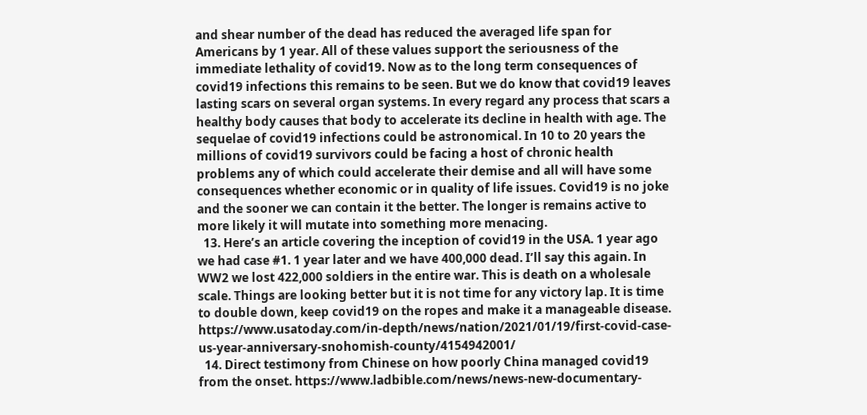and shear number of the dead has reduced the averaged life span for Americans by 1 year. All of these values support the seriousness of the immediate lethality of covid19. Now as to the long term consequences of covid19 infections this remains to be seen. But we do know that covid19 leaves lasting scars on several organ systems. In every regard any process that scars a healthy body causes that body to accelerate its decline in health with age. The sequelae of covid19 infections could be astronomical. In 10 to 20 years the millions of covid19 survivors could be facing a host of chronic health problems any of which could accelerate their demise and all will have some consequences whether economic or in quality of life issues. Covid19 is no joke and the sooner we can contain it the better. The longer is remains active to more likely it will mutate into something more menacing.
  13. Here’s an article covering the inception of covid19 in the USA. 1 year ago we had case #1. 1 year later and we have 400,000 dead. I’ll say this again. In WW2 we lost 422,000 soldiers in the entire war. This is death on a wholesale scale. Things are looking better but it is not time for any victory lap. It is time to double down, keep covid19 on the ropes and make it a manageable disease. https://www.usatoday.com/in-depth/news/nation/2021/01/19/first-covid-case-us-year-anniversary-snohomish-county/4154942001/
  14. Direct testimony from Chinese on how poorly China managed covid19 from the onset. https://www.ladbible.com/news/news-new-documentary-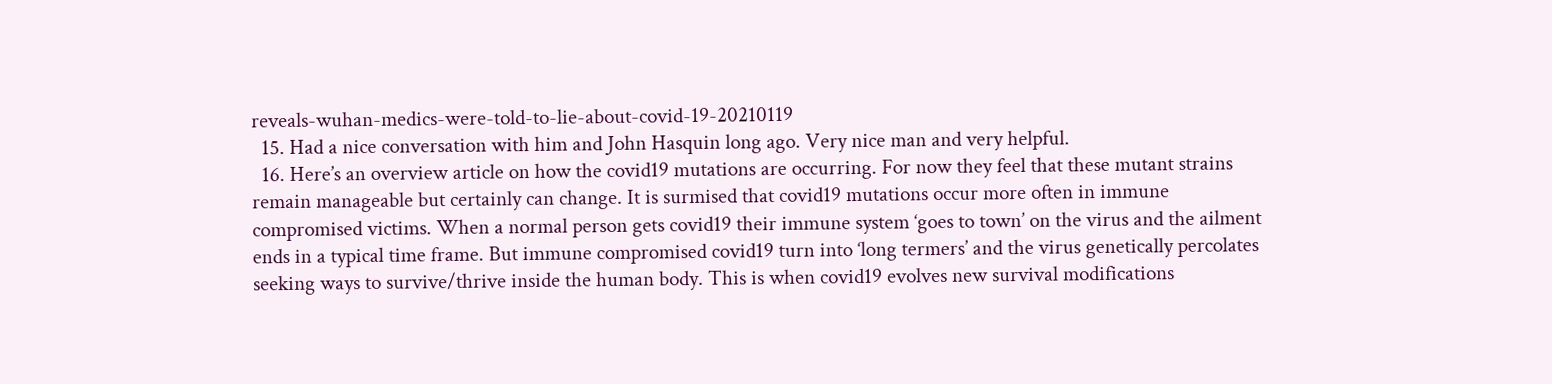reveals-wuhan-medics-were-told-to-lie-about-covid-19-20210119
  15. Had a nice conversation with him and John Hasquin long ago. Very nice man and very helpful.
  16. Here’s an overview article on how the covid19 mutations are occurring. For now they feel that these mutant strains remain manageable but certainly can change. It is surmised that covid19 mutations occur more often in immune compromised victims. When a normal person gets covid19 their immune system ‘goes to town’ on the virus and the ailment ends in a typical time frame. But immune compromised covid19 turn into ‘long termers’ and the virus genetically percolates seeking ways to survive/thrive inside the human body. This is when covid19 evolves new survival modifications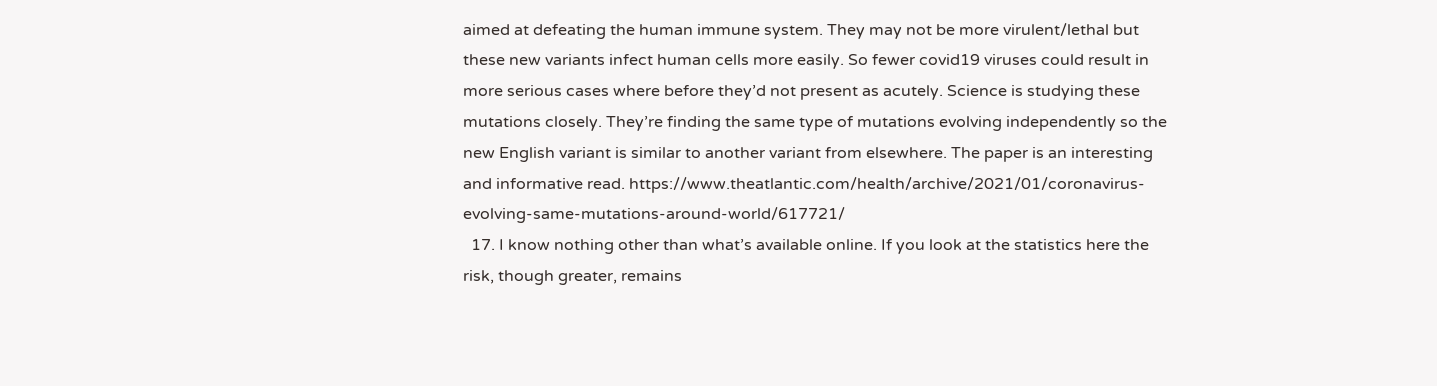aimed at defeating the human immune system. They may not be more virulent/lethal but these new variants infect human cells more easily. So fewer covid19 viruses could result in more serious cases where before they’d not present as acutely. Science is studying these mutations closely. They’re finding the same type of mutations evolving independently so the new English variant is similar to another variant from elsewhere. The paper is an interesting and informative read. https://www.theatlantic.com/health/archive/2021/01/coronavirus-evolving-same-mutations-around-world/617721/
  17. I know nothing other than what’s available online. If you look at the statistics here the risk, though greater, remains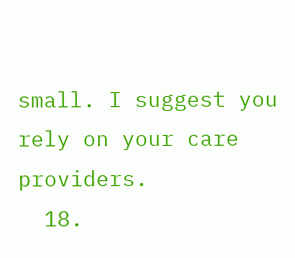small. I suggest you rely on your care providers.
  18.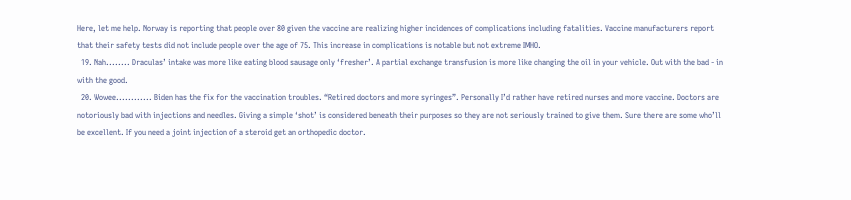Here, let me help. Norway is reporting that people over 80 given the vaccine are realizing higher incidences of complications including fatalities. Vaccine manufacturers report that their safety tests did not include people over the age of 75. This increase in complications is notable but not extreme IMHO.
  19. Nah........ Draculas’ intake was more like eating blood sausage only ‘fresher’. A partial exchange transfusion is more like changing the oil in your vehicle. Out with the bad - in with the good.
  20. Wowee............ Biden has the fix for the vaccination troubles. “Retired doctors and more syringes”. Personally I’d rather have retired nurses and more vaccine. Doctors are notoriously bad with injections and needles. Giving a simple ‘shot’ is considered beneath their purposes so they are not seriously trained to give them. Sure there are some who’ll be excellent. If you need a joint injection of a steroid get an orthopedic doctor.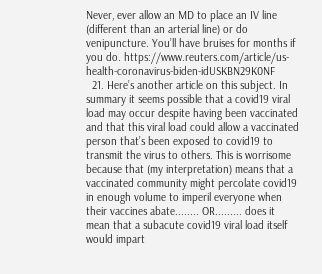Never, ever allow an MD to place an IV line (different than an arterial line) or do venipuncture. You’ll have bruises for months if you do. https://www.reuters.com/article/us-health-coronavirus-biden-idUSKBN29K0NF
  21. Here’s another article on this subject. In summary it seems possible that a covid19 viral load may occur despite having been vaccinated and that this viral load could allow a vaccinated person that’s been exposed to covid19 to transmit the virus to others. This is worrisome because that (my interpretation) means that a vaccinated community might percolate covid19 in enough volume to imperil everyone when their vaccines abate........ OR......... does it mean that a subacute covid19 viral load itself would impart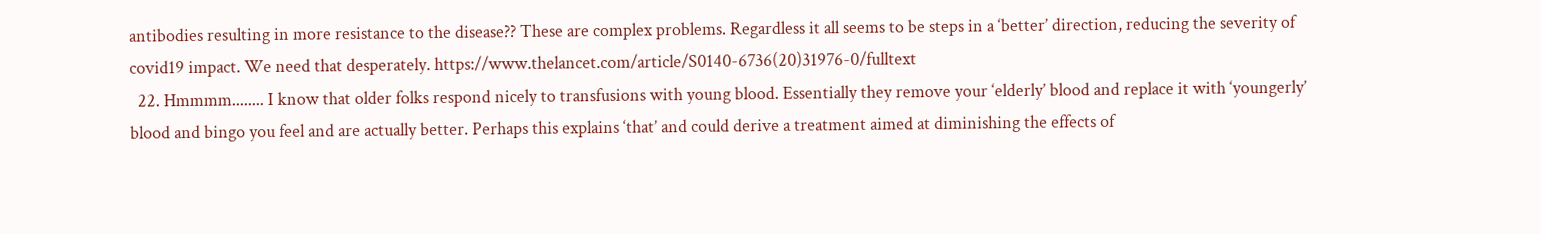antibodies resulting in more resistance to the disease?? These are complex problems. Regardless it all seems to be steps in a ‘better’ direction, reducing the severity of covid19 impact. We need that desperately. https://www.thelancet.com/article/S0140-6736(20)31976-0/fulltext
  22. Hmmmm........ I know that older folks respond nicely to transfusions with young blood. Essentially they remove your ‘elderly’ blood and replace it with ‘youngerly’ blood and bingo you feel and are actually better. Perhaps this explains ‘that’ and could derive a treatment aimed at diminishing the effects of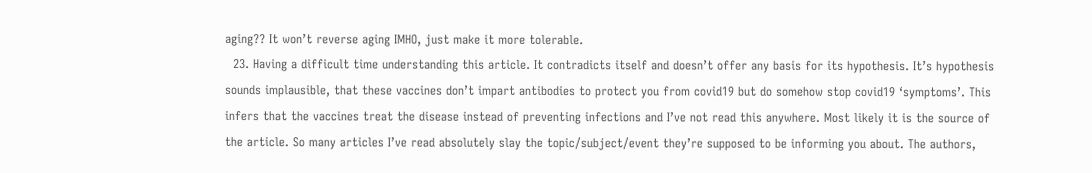aging?? It won’t reverse aging IMHO, just make it more tolerable.
  23. Having a difficult time understanding this article. It contradicts itself and doesn’t offer any basis for its hypothesis. It’s hypothesis sounds implausible, that these vaccines don’t impart antibodies to protect you from covid19 but do somehow stop covid19 ‘symptoms’. This infers that the vaccines treat the disease instead of preventing infections and I’ve not read this anywhere. Most likely it is the source of the article. So many articles I’ve read absolutely slay the topic/subject/event they’re supposed to be informing you about. The authors,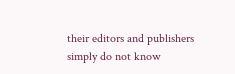their editors and publishers simply do not know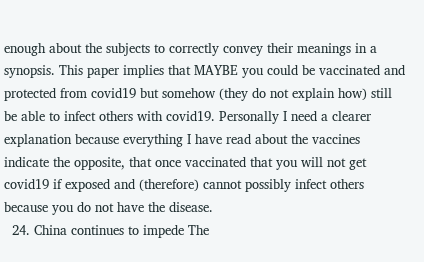enough about the subjects to correctly convey their meanings in a synopsis. This paper implies that MAYBE you could be vaccinated and protected from covid19 but somehow (they do not explain how) still be able to infect others with covid19. Personally I need a clearer explanation because everything I have read about the vaccines indicate the opposite, that once vaccinated that you will not get covid19 if exposed and (therefore) cannot possibly infect others because you do not have the disease.
  24. China continues to impede The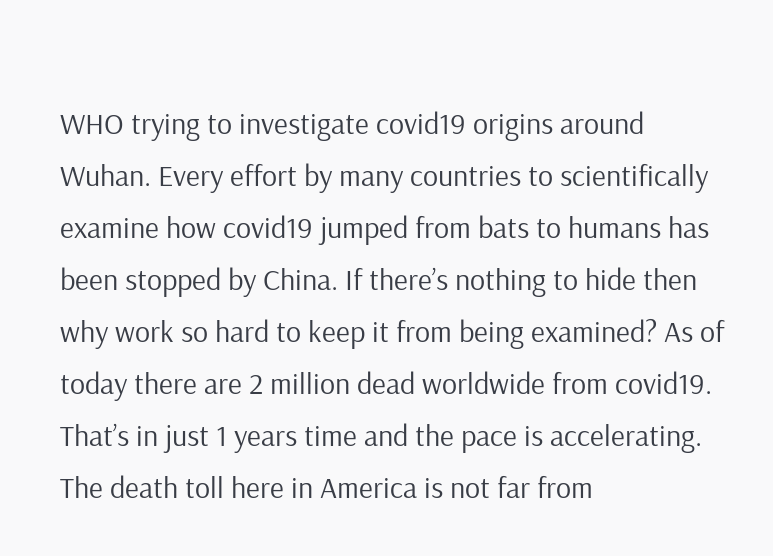WHO trying to investigate covid19 origins around Wuhan. Every effort by many countries to scientifically examine how covid19 jumped from bats to humans has been stopped by China. If there’s nothing to hide then why work so hard to keep it from being examined? As of today there are 2 million dead worldwide from covid19. That’s in just 1 years time and the pace is accelerating. The death toll here in America is not far from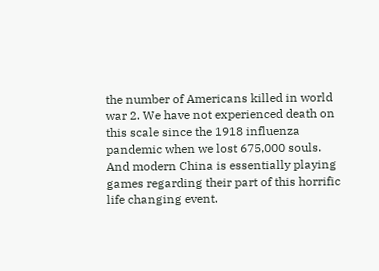the number of Americans killed in world war 2. We have not experienced death on this scale since the 1918 influenza pandemic when we lost 675,000 souls. And modern China is essentially playing games regarding their part of this horrific life changing event.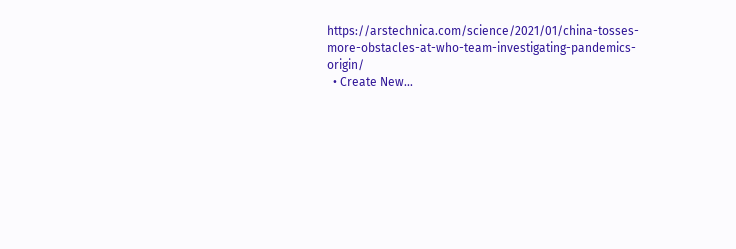https://arstechnica.com/science/2021/01/china-tosses-more-obstacles-at-who-team-investigating-pandemics-origin/
  • Create New...